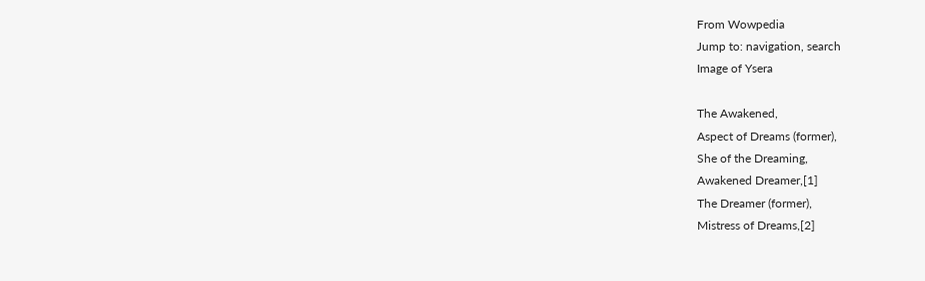From Wowpedia
Jump to: navigation, search
Image of Ysera

The Awakened,
Aspect of Dreams (former),
She of the Dreaming,
Awakened Dreamer,[1]
The Dreamer (former),
Mistress of Dreams,[2]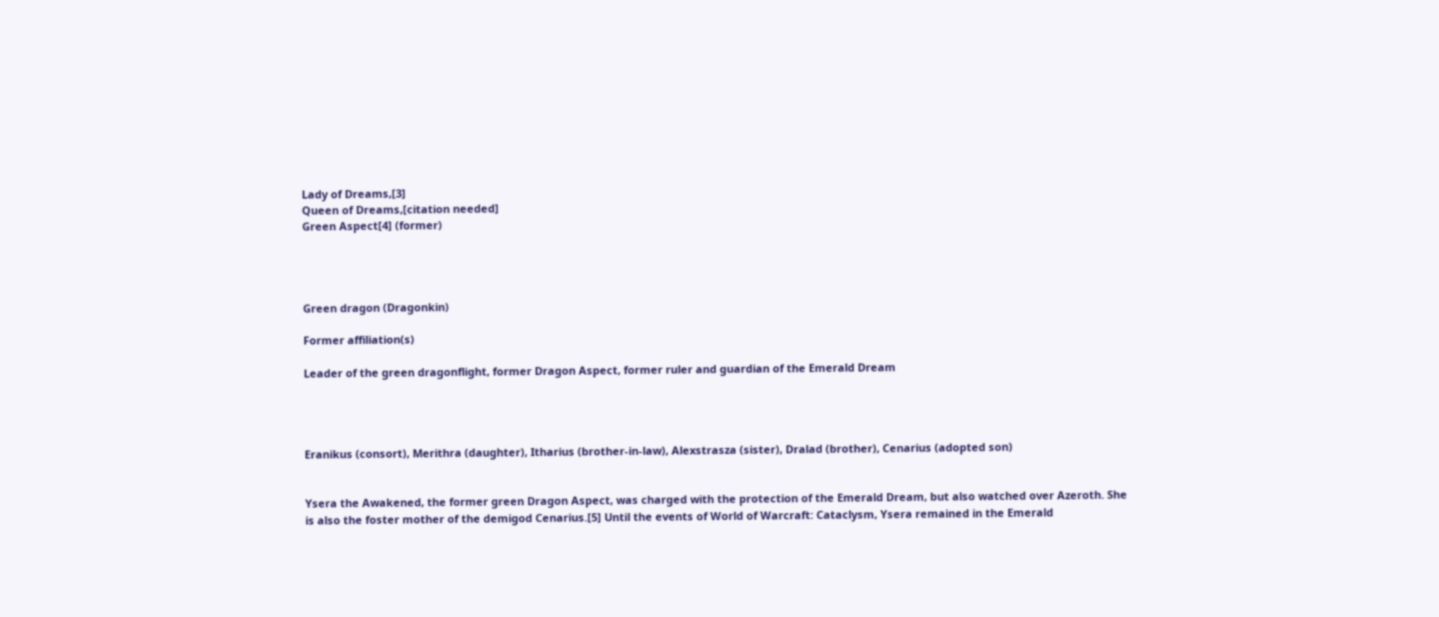Lady of Dreams,[3]
Queen of Dreams,[citation needed]
Green Aspect[4] (former)




Green dragon (Dragonkin)

Former affiliation(s)

Leader of the green dragonflight, former Dragon Aspect, former ruler and guardian of the Emerald Dream




Eranikus (consort), Merithra (daughter), Itharius (brother-in-law), Alexstrasza (sister), Dralad (brother), Cenarius (adopted son)


Ysera the Awakened, the former green Dragon Aspect, was charged with the protection of the Emerald Dream, but also watched over Azeroth. She is also the foster mother of the demigod Cenarius.[5] Until the events of World of Warcraft: Cataclysm, Ysera remained in the Emerald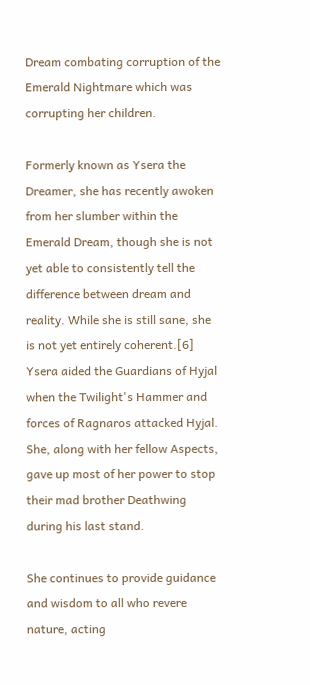Dream combating corruption of the Emerald Nightmare which was corrupting her children.

Formerly known as Ysera the Dreamer, she has recently awoken from her slumber within the Emerald Dream, though she is not yet able to consistently tell the difference between dream and reality. While she is still sane, she is not yet entirely coherent.[6] Ysera aided the Guardians of Hyjal when the Twilight's Hammer and forces of Ragnaros attacked Hyjal. She, along with her fellow Aspects, gave up most of her power to stop their mad brother Deathwing during his last stand.

She continues to provide guidance and wisdom to all who revere nature, acting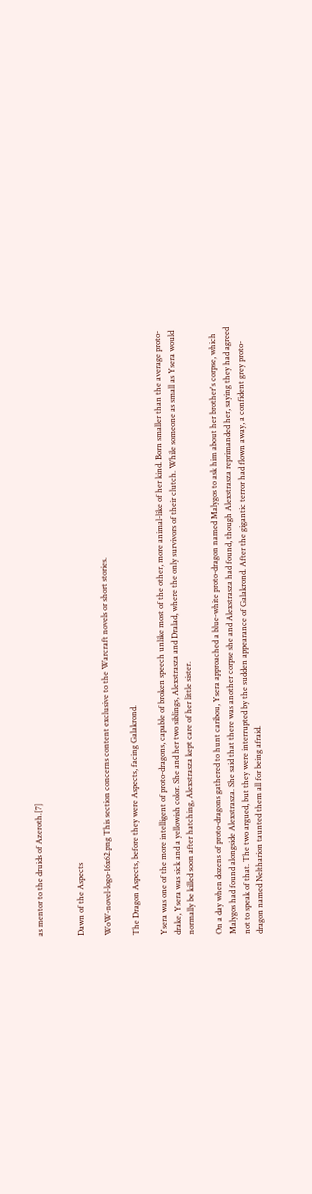as mentor to the druids of Azeroth.[7]


Dawn of the Aspects

WoW-novel-logo-16x62.png This section concerns content exclusive to the Warcraft novels or short stories.

The Dragon Aspects, before they were Aspects, facing Galakrond.

Ysera was one of the more intelligent of proto-dragons, capable of broken speech unlike most of the other, more animal-like of her kind. Born smaller than the average proto-drake, Ysera was sick and a yellowish color. She and her two siblings, Alexstrasza and Dralad, where the only survivors of their clutch. While someone as small as Ysera would normally be killed soon after hatching, Alexstrasza kept care of her little sister.

On a day when dozens of proto-dragons gathered to hunt caribou, Ysera approached a blue-white proto-dragon named Malygos to ask him about her brother's corpse, which Malygos had found alongside Alexstrasza. She said that there was another corpse she and Alexstrasza had found, though Alexstrasza reprimanded her, saying they had agreed not to speak of that. The two argued, but they were interrupted by the sudden appearance of Galakrond. After the gigantic terror had flown away, a confident grey proto-dragon named Neltharion taunted them all for being afraid.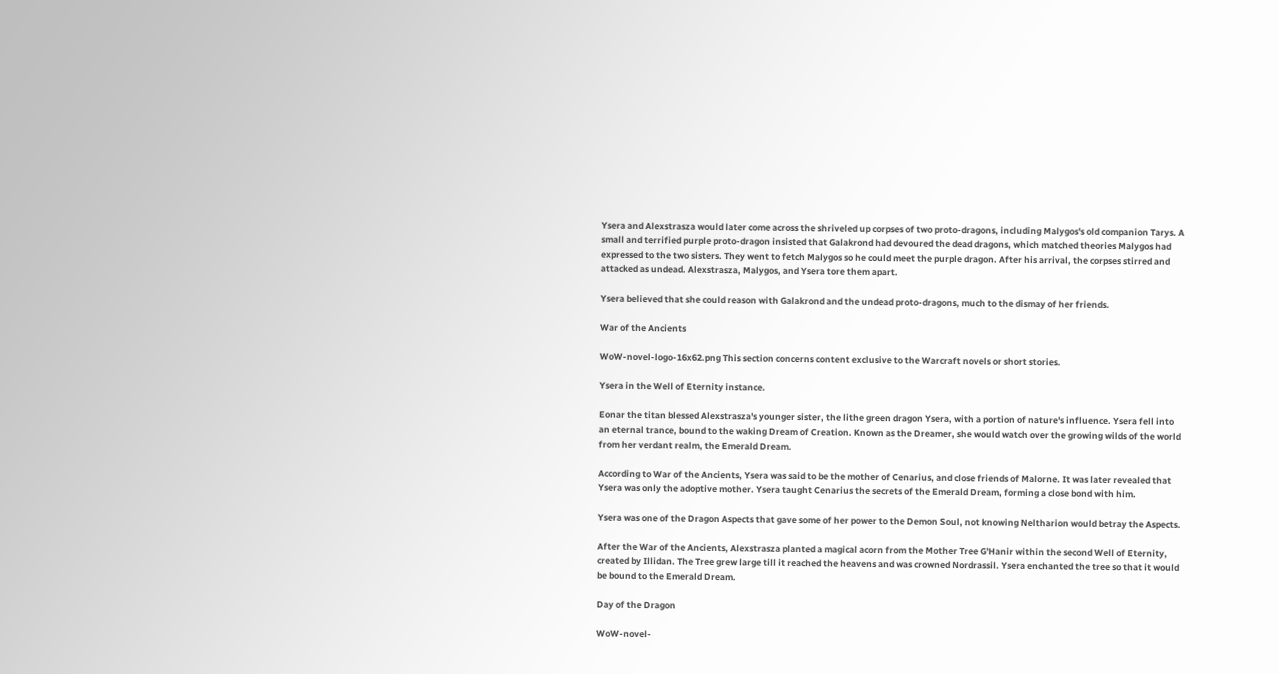Ysera and Alexstrasza would later come across the shriveled up corpses of two proto-dragons, including Malygos's old companion Tarys. A small and terrified purple proto-dragon insisted that Galakrond had devoured the dead dragons, which matched theories Malygos had expressed to the two sisters. They went to fetch Malygos so he could meet the purple dragon. After his arrival, the corpses stirred and attacked as undead. Alexstrasza, Malygos, and Ysera tore them apart.

Ysera believed that she could reason with Galakrond and the undead proto-dragons, much to the dismay of her friends.

War of the Ancients

WoW-novel-logo-16x62.png This section concerns content exclusive to the Warcraft novels or short stories.

Ysera in the Well of Eternity instance.

Eonar the titan blessed Alexstrasza's younger sister, the lithe green dragon Ysera, with a portion of nature's influence. Ysera fell into an eternal trance, bound to the waking Dream of Creation. Known as the Dreamer, she would watch over the growing wilds of the world from her verdant realm, the Emerald Dream.

According to War of the Ancients, Ysera was said to be the mother of Cenarius, and close friends of Malorne. It was later revealed that Ysera was only the adoptive mother. Ysera taught Cenarius the secrets of the Emerald Dream, forming a close bond with him.

Ysera was one of the Dragon Aspects that gave some of her power to the Demon Soul, not knowing Neltharion would betray the Aspects.

After the War of the Ancients, Alexstrasza planted a magical acorn from the Mother Tree G'Hanir within the second Well of Eternity, created by Illidan. The Tree grew large till it reached the heavens and was crowned Nordrassil. Ysera enchanted the tree so that it would be bound to the Emerald Dream.

Day of the Dragon

WoW-novel-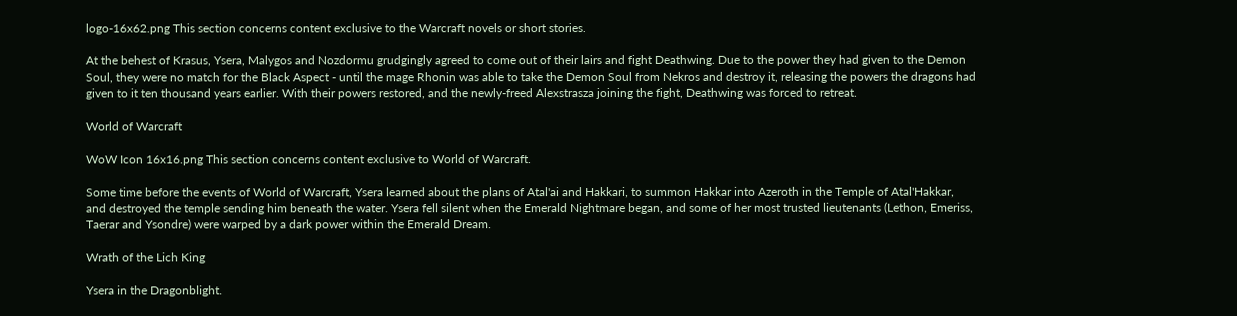logo-16x62.png This section concerns content exclusive to the Warcraft novels or short stories.

At the behest of Krasus, Ysera, Malygos and Nozdormu grudgingly agreed to come out of their lairs and fight Deathwing. Due to the power they had given to the Demon Soul, they were no match for the Black Aspect - until the mage Rhonin was able to take the Demon Soul from Nekros and destroy it, releasing the powers the dragons had given to it ten thousand years earlier. With their powers restored, and the newly-freed Alexstrasza joining the fight, Deathwing was forced to retreat.

World of Warcraft

WoW Icon 16x16.png This section concerns content exclusive to World of Warcraft.

Some time before the events of World of Warcraft, Ysera learned about the plans of Atal'ai and Hakkari, to summon Hakkar into Azeroth in the Temple of Atal'Hakkar, and destroyed the temple sending him beneath the water. Ysera fell silent when the Emerald Nightmare began, and some of her most trusted lieutenants (Lethon, Emeriss, Taerar and Ysondre) were warped by a dark power within the Emerald Dream.

Wrath of the Lich King

Ysera in the Dragonblight.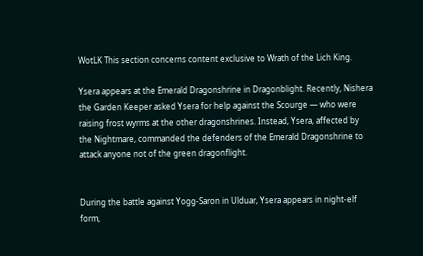WotLK This section concerns content exclusive to Wrath of the Lich King.

Ysera appears at the Emerald Dragonshrine in Dragonblight. Recently, Nishera the Garden Keeper asked Ysera for help against the Scourge — who were raising frost wyrms at the other dragonshrines. Instead, Ysera, affected by the Nightmare, commanded the defenders of the Emerald Dragonshrine to attack anyone not of the green dragonflight.


During the battle against Yogg-Saron in Ulduar, Ysera appears in night-elf form,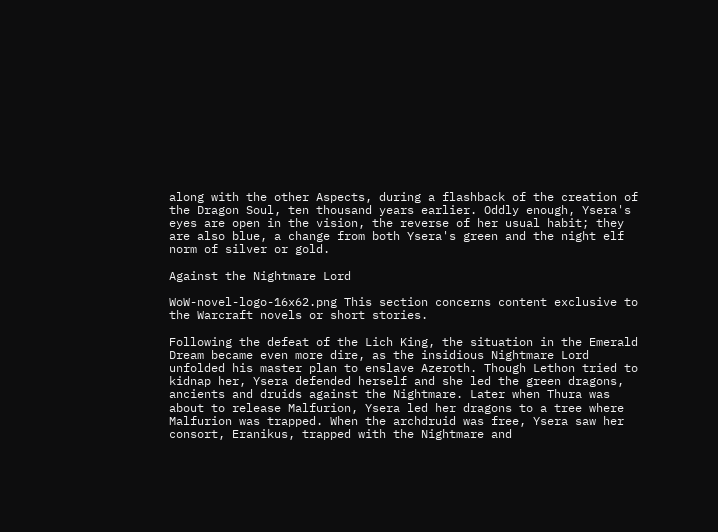along with the other Aspects, during a flashback of the creation of the Dragon Soul, ten thousand years earlier. Oddly enough, Ysera's eyes are open in the vision, the reverse of her usual habit; they are also blue, a change from both Ysera's green and the night elf norm of silver or gold.

Against the Nightmare Lord

WoW-novel-logo-16x62.png This section concerns content exclusive to the Warcraft novels or short stories.

Following the defeat of the Lich King, the situation in the Emerald Dream became even more dire, as the insidious Nightmare Lord unfolded his master plan to enslave Azeroth. Though Lethon tried to kidnap her, Ysera defended herself and she led the green dragons, ancients and druids against the Nightmare. Later when Thura was about to release Malfurion, Ysera led her dragons to a tree where Malfurion was trapped. When the archdruid was free, Ysera saw her consort, Eranikus, trapped with the Nightmare and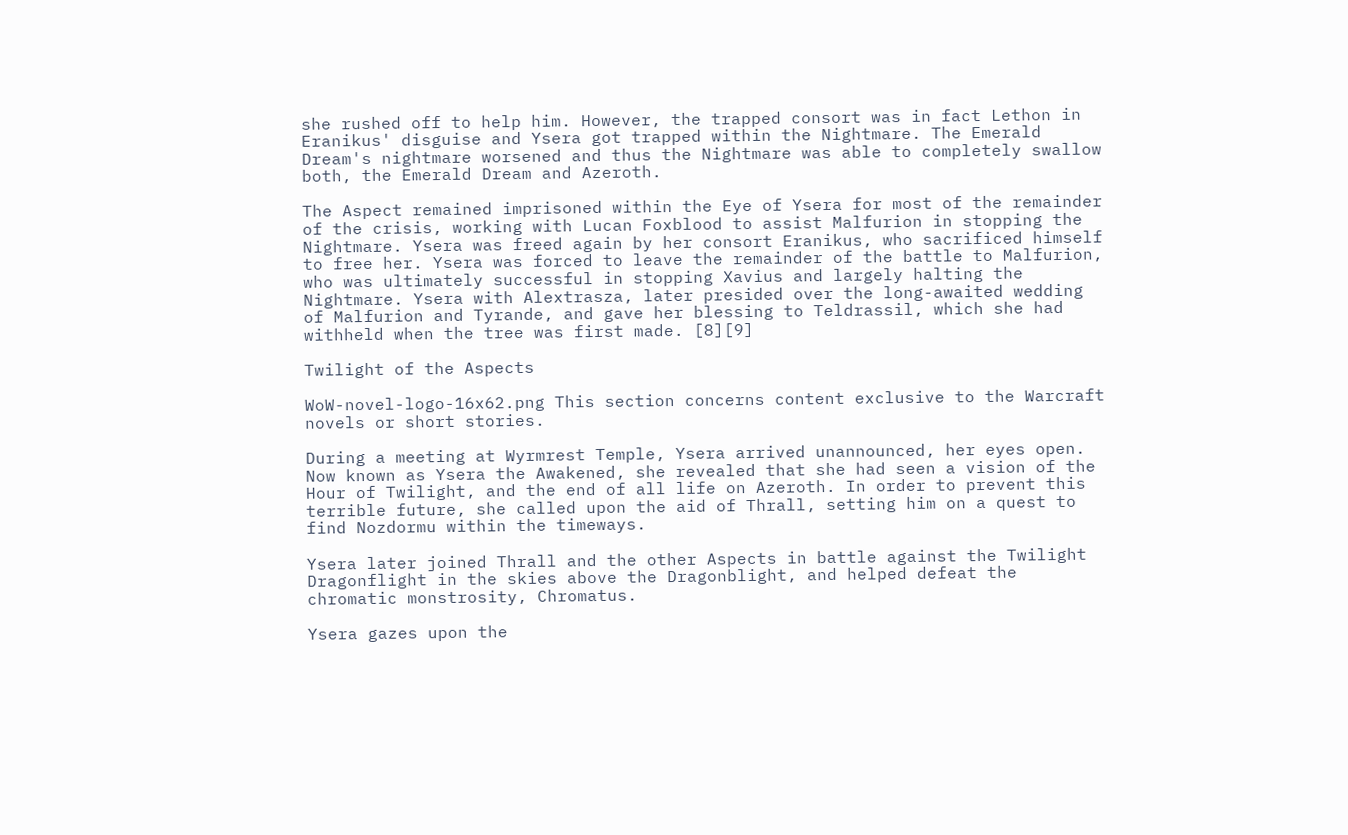she rushed off to help him. However, the trapped consort was in fact Lethon in Eranikus' disguise and Ysera got trapped within the Nightmare. The Emerald Dream's nightmare worsened and thus the Nightmare was able to completely swallow both, the Emerald Dream and Azeroth.

The Aspect remained imprisoned within the Eye of Ysera for most of the remainder of the crisis, working with Lucan Foxblood to assist Malfurion in stopping the Nightmare. Ysera was freed again by her consort Eranikus, who sacrificed himself to free her. Ysera was forced to leave the remainder of the battle to Malfurion, who was ultimately successful in stopping Xavius and largely halting the Nightmare. Ysera with Alextrasza, later presided over the long-awaited wedding of Malfurion and Tyrande, and gave her blessing to Teldrassil, which she had withheld when the tree was first made. [8][9]

Twilight of the Aspects

WoW-novel-logo-16x62.png This section concerns content exclusive to the Warcraft novels or short stories.

During a meeting at Wyrmrest Temple, Ysera arrived unannounced, her eyes open. Now known as Ysera the Awakened, she revealed that she had seen a vision of the Hour of Twilight, and the end of all life on Azeroth. In order to prevent this terrible future, she called upon the aid of Thrall, setting him on a quest to find Nozdormu within the timeways.

Ysera later joined Thrall and the other Aspects in battle against the Twilight Dragonflight in the skies above the Dragonblight, and helped defeat the chromatic monstrosity, Chromatus.

Ysera gazes upon the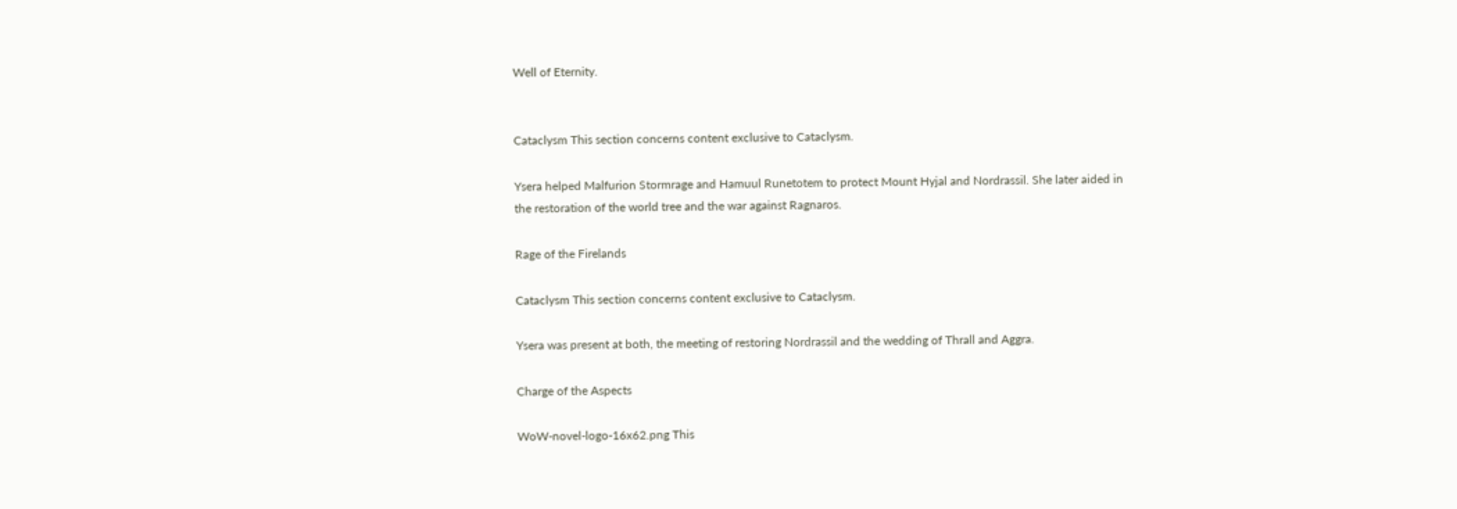Well of Eternity.


Cataclysm This section concerns content exclusive to Cataclysm.

Ysera helped Malfurion Stormrage and Hamuul Runetotem to protect Mount Hyjal and Nordrassil. She later aided in the restoration of the world tree and the war against Ragnaros.

Rage of the Firelands

Cataclysm This section concerns content exclusive to Cataclysm.

Ysera was present at both, the meeting of restoring Nordrassil and the wedding of Thrall and Aggra.

Charge of the Aspects

WoW-novel-logo-16x62.png This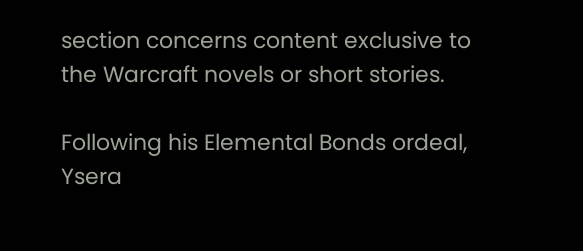section concerns content exclusive to the Warcraft novels or short stories.

Following his Elemental Bonds ordeal, Ysera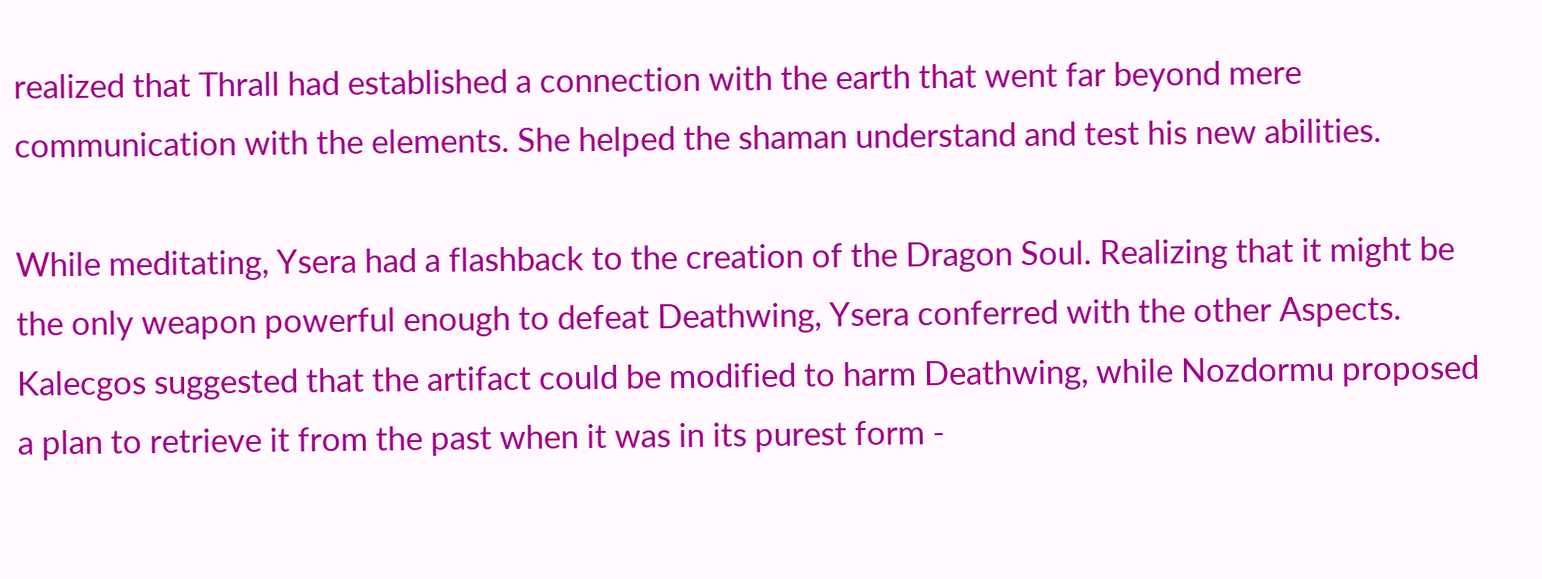realized that Thrall had established a connection with the earth that went far beyond mere communication with the elements. She helped the shaman understand and test his new abilities.

While meditating, Ysera had a flashback to the creation of the Dragon Soul. Realizing that it might be the only weapon powerful enough to defeat Deathwing, Ysera conferred with the other Aspects. Kalecgos suggested that the artifact could be modified to harm Deathwing, while Nozdormu proposed a plan to retrieve it from the past when it was in its purest form -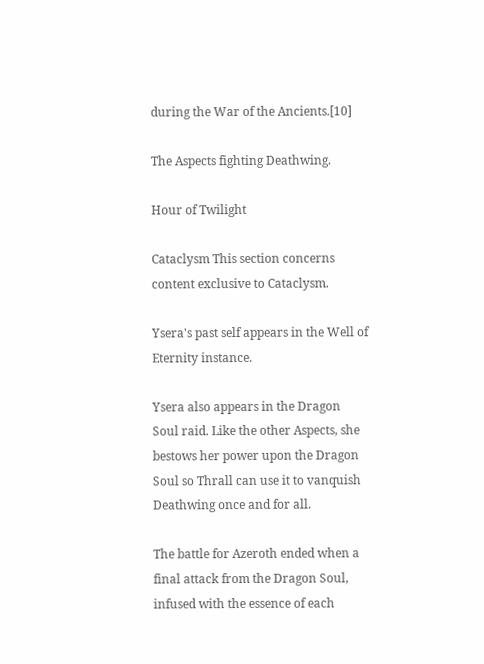during the War of the Ancients.[10]

The Aspects fighting Deathwing.

Hour of Twilight

Cataclysm This section concerns content exclusive to Cataclysm.

Ysera's past self appears in the Well of Eternity instance.

Ysera also appears in the Dragon Soul raid. Like the other Aspects, she bestows her power upon the Dragon Soul so Thrall can use it to vanquish Deathwing once and for all.

The battle for Azeroth ended when a final attack from the Dragon Soul, infused with the essence of each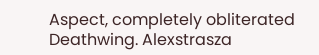Aspect, completely obliterated Deathwing. Alexstrasza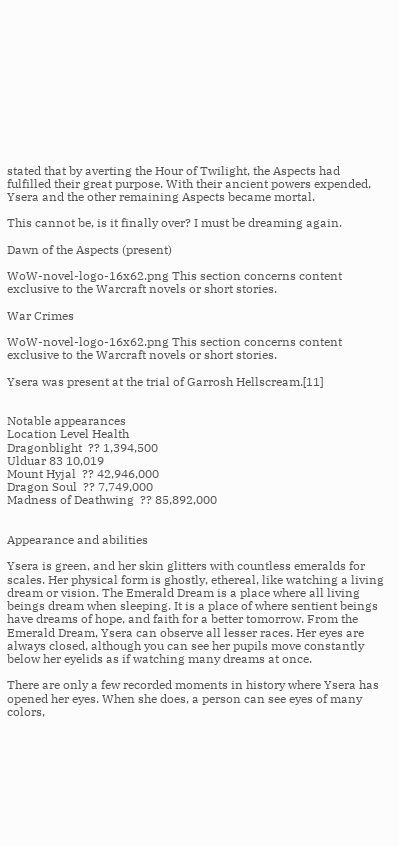stated that by averting the Hour of Twilight, the Aspects had fulfilled their great purpose. With their ancient powers expended, Ysera and the other remaining Aspects became mortal.

This cannot be, is it finally over? I must be dreaming again.

Dawn of the Aspects (present)

WoW-novel-logo-16x62.png This section concerns content exclusive to the Warcraft novels or short stories.

War Crimes

WoW-novel-logo-16x62.png This section concerns content exclusive to the Warcraft novels or short stories.

Ysera was present at the trial of Garrosh Hellscream.[11]


Notable appearances
Location Level Health
Dragonblight  ?? 1,394,500
Ulduar 83 10,019
Mount Hyjal  ?? 42,946,000
Dragon Soul  ?? 7,749,000
Madness of Deathwing  ?? 85,892,000


Appearance and abilities

Ysera is green, and her skin glitters with countless emeralds for scales. Her physical form is ghostly, ethereal, like watching a living dream or vision. The Emerald Dream is a place where all living beings dream when sleeping. It is a place of where sentient beings have dreams of hope, and faith for a better tomorrow. From the Emerald Dream, Ysera can observe all lesser races. Her eyes are always closed, although you can see her pupils move constantly below her eyelids as if watching many dreams at once.

There are only a few recorded moments in history where Ysera has opened her eyes. When she does, a person can see eyes of many colors,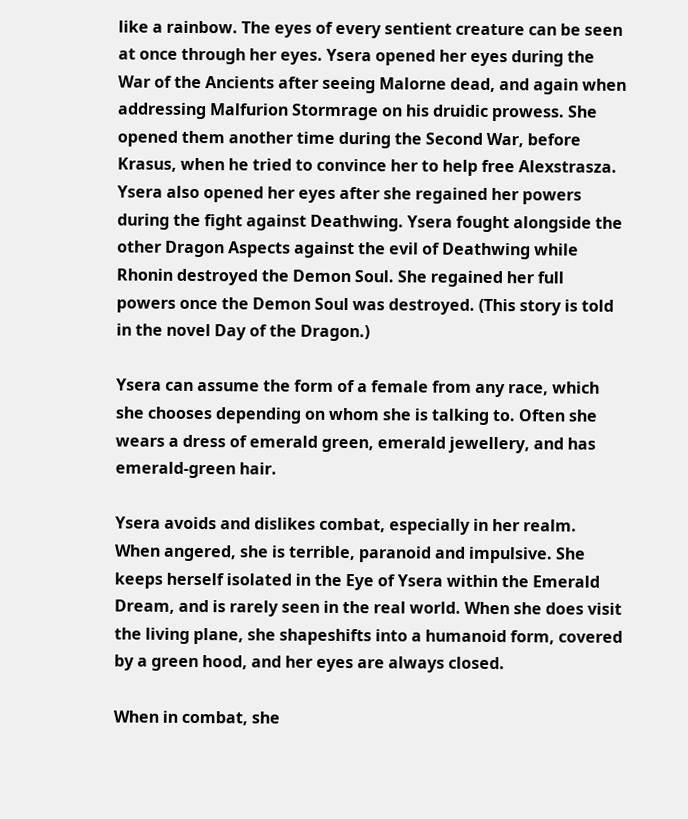like a rainbow. The eyes of every sentient creature can be seen at once through her eyes. Ysera opened her eyes during the War of the Ancients after seeing Malorne dead, and again when addressing Malfurion Stormrage on his druidic prowess. She opened them another time during the Second War, before Krasus, when he tried to convince her to help free Alexstrasza. Ysera also opened her eyes after she regained her powers during the fight against Deathwing. Ysera fought alongside the other Dragon Aspects against the evil of Deathwing while Rhonin destroyed the Demon Soul. She regained her full powers once the Demon Soul was destroyed. (This story is told in the novel Day of the Dragon.)

Ysera can assume the form of a female from any race, which she chooses depending on whom she is talking to. Often she wears a dress of emerald green, emerald jewellery, and has emerald-green hair.

Ysera avoids and dislikes combat, especially in her realm. When angered, she is terrible, paranoid and impulsive. She keeps herself isolated in the Eye of Ysera within the Emerald Dream, and is rarely seen in the real world. When she does visit the living plane, she shapeshifts into a humanoid form, covered by a green hood, and her eyes are always closed.

When in combat, she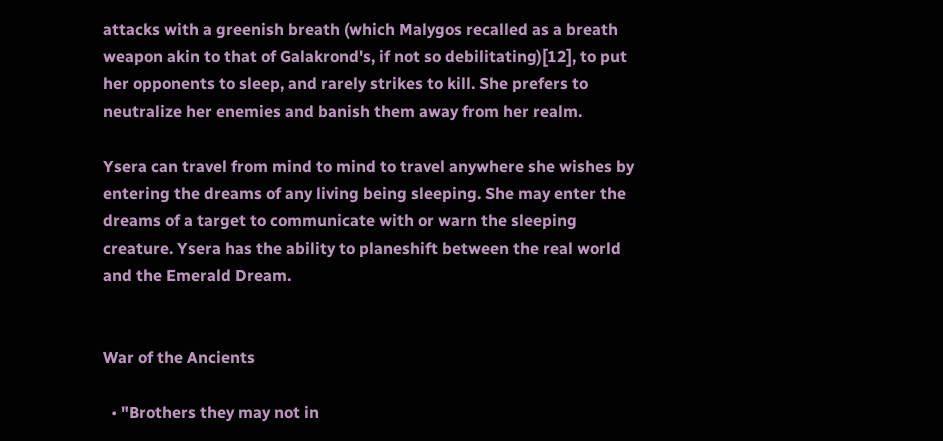attacks with a greenish breath (which Malygos recalled as a breath weapon akin to that of Galakrond's, if not so debilitating)[12], to put her opponents to sleep, and rarely strikes to kill. She prefers to neutralize her enemies and banish them away from her realm.

Ysera can travel from mind to mind to travel anywhere she wishes by entering the dreams of any living being sleeping. She may enter the dreams of a target to communicate with or warn the sleeping creature. Ysera has the ability to planeshift between the real world and the Emerald Dream.


War of the Ancients

  • "Brothers they may not in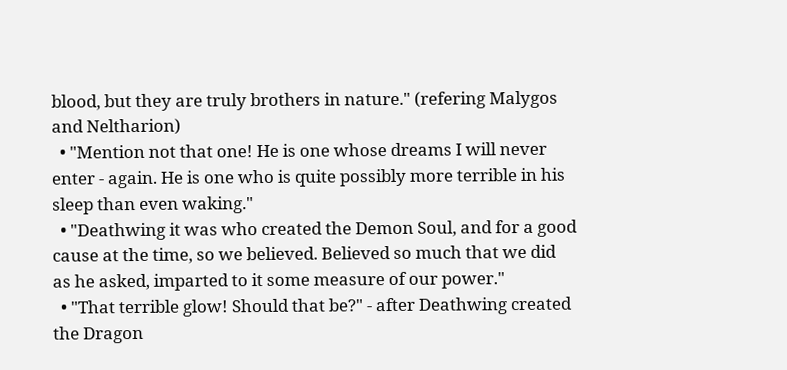blood, but they are truly brothers in nature." (refering Malygos and Neltharion)
  • "Mention not that one! He is one whose dreams I will never enter - again. He is one who is quite possibly more terrible in his sleep than even waking."
  • "Deathwing it was who created the Demon Soul, and for a good cause at the time, so we believed. Believed so much that we did as he asked, imparted to it some measure of our power."
  • "That terrible glow! Should that be?" - after Deathwing created the Dragon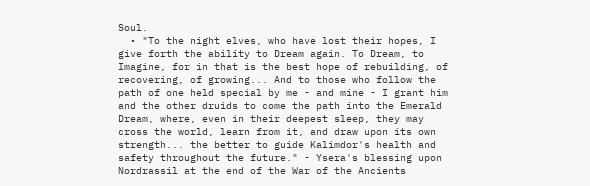Soul.
  • "To the night elves, who have lost their hopes, I give forth the ability to Dream again. To Dream, to Imagine, for in that is the best hope of rebuilding, of recovering, of growing... And to those who follow the path of one held special by me - and mine - I grant him and the other druids to come the path into the Emerald Dream, where, even in their deepest sleep, they may cross the world, learn from it, and draw upon its own strength... the better to guide Kalimdor's health and safety throughout the future." - Ysera's blessing upon Nordrassil at the end of the War of the Ancients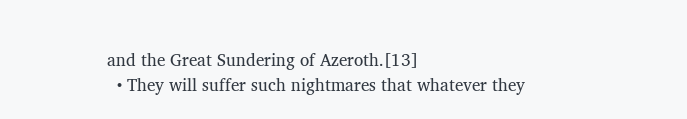and the Great Sundering of Azeroth.[13]
  • They will suffer such nightmares that whatever they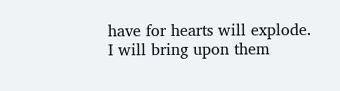have for hearts will explode. I will bring upon them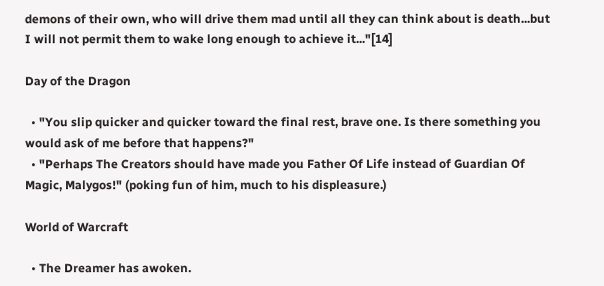demons of their own, who will drive them mad until all they can think about is death...but I will not permit them to wake long enough to achieve it..."[14]

Day of the Dragon

  • "You slip quicker and quicker toward the final rest, brave one. Is there something you would ask of me before that happens?"
  • "Perhaps The Creators should have made you Father Of Life instead of Guardian Of Magic, Malygos!" (poking fun of him, much to his displeasure.)

World of Warcraft

  • The Dreamer has awoken.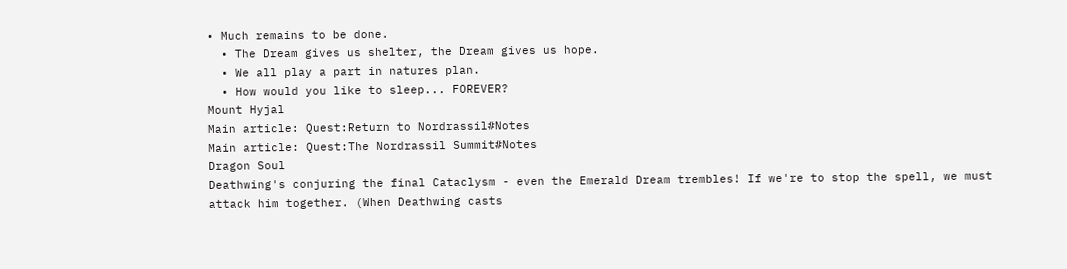• Much remains to be done.
  • The Dream gives us shelter, the Dream gives us hope.
  • We all play a part in natures plan.
  • How would you like to sleep... FOREVER?
Mount Hyjal
Main article: Quest:Return to Nordrassil#Notes
Main article: Quest:The Nordrassil Summit#Notes
Dragon Soul
Deathwing's conjuring the final Cataclysm - even the Emerald Dream trembles! If we're to stop the spell, we must attack him together. (When Deathwing casts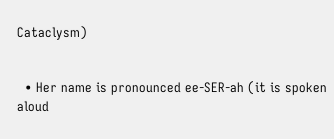Cataclysm)


  • Her name is pronounced ee-SER-ah (it is spoken aloud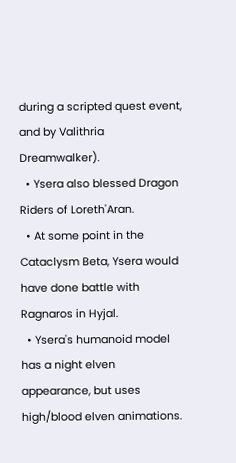during a scripted quest event, and by Valithria Dreamwalker).
  • Ysera also blessed Dragon Riders of Loreth'Aran.
  • At some point in the Cataclysm Beta, Ysera would have done battle with Ragnaros in Hyjal.
  • Ysera's humanoid model has a night elven appearance, but uses high/blood elven animations.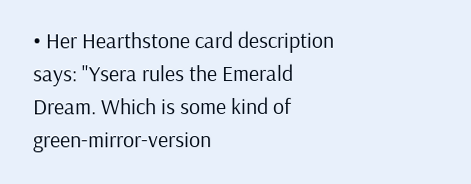• Her Hearthstone card description says: "Ysera rules the Emerald Dream. Which is some kind of green-mirror-version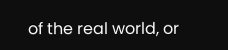of the real world, or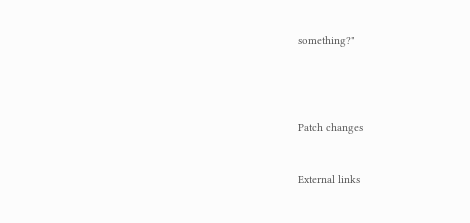something?"




Patch changes


External links